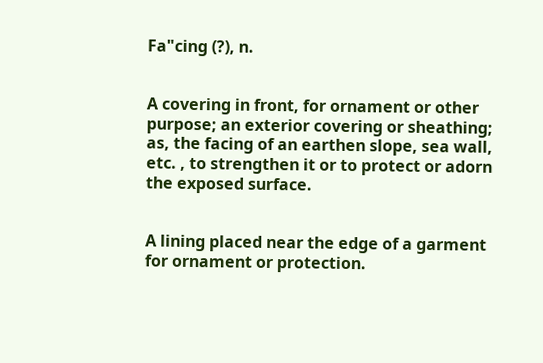Fa"cing (?), n.


A covering in front, for ornament or other purpose; an exterior covering or sheathing; as, the facing of an earthen slope, sea wall, etc. , to strengthen it or to protect or adorn the exposed surface.


A lining placed near the edge of a garment for ornament or protection.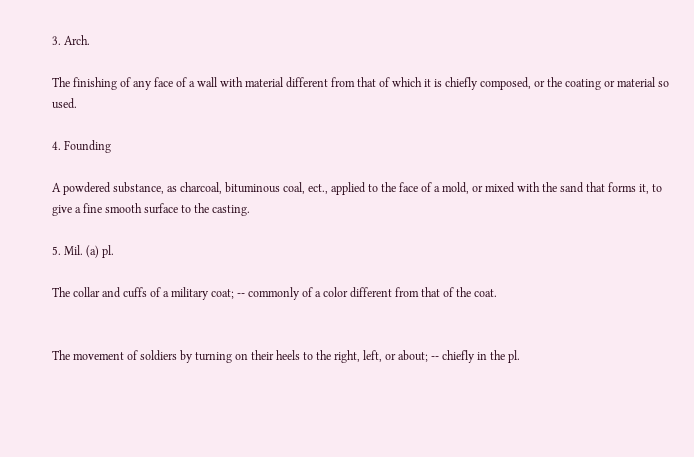3. Arch.

The finishing of any face of a wall with material different from that of which it is chiefly composed, or the coating or material so used.

4. Founding

A powdered substance, as charcoal, bituminous coal, ect., applied to the face of a mold, or mixed with the sand that forms it, to give a fine smooth surface to the casting.

5. Mil. (a) pl.

The collar and cuffs of a military coat; -- commonly of a color different from that of the coat.


The movement of soldiers by turning on their heels to the right, left, or about; -- chiefly in the pl.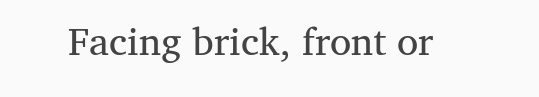Facing brick, front or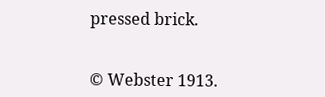pressed brick.


© Webster 1913.